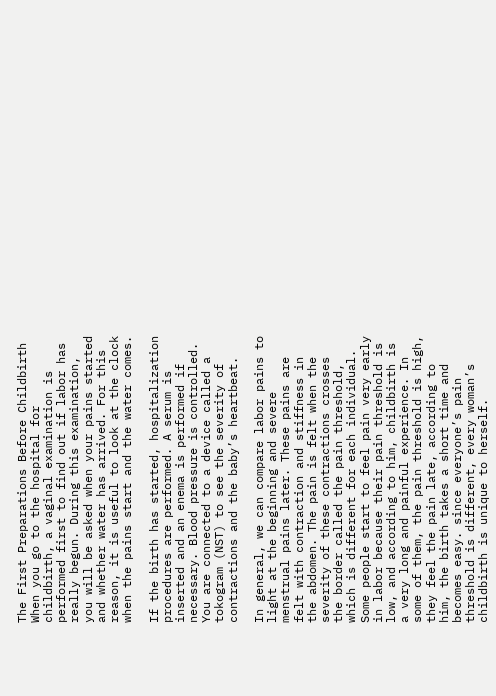The First Preparations Before Childbirth
When you go to the hospital for childbirth, a vaginal examination is performed first to find out if labor has really begun. During this examination, you will be asked when your pains started and whether water has arrived. For this reason, it is useful to look at the clock when the pains start and the water comes.

If the birth has started, hospitalization procedures are performed. A serum is inserted and an enema is performed if necessary. Blood pressure is controlled. You are connected to a device called a tokogram (NST) to see the severity of contractions and the baby’s heartbeat.

In general, we can compare labor pains to light at the beginning and severe menstrual pains later. These pains are felt with contraction and stiffness in the abdomen. The pain is felt when the severity of these contractions crosses the border called the pain threshold, which is different for each individual. Some people start to feel pain very early in labor because their pain threshold is low, and according to him, childbirth is a very long and painful experience. In some of them, the pain threshold is high, they feel the pain late, according to him, the birth takes a short time and becomes easy. since everyone’s pain threshold is different, every woman’s childbirth is unique to herself.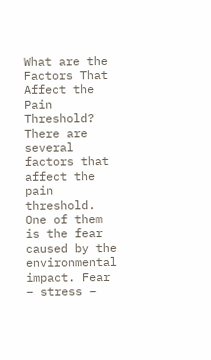What are the Factors That Affect the Pain Threshold?
There are several factors that affect the pain threshold. One of them is the fear caused by the environmental impact. Fear – stress –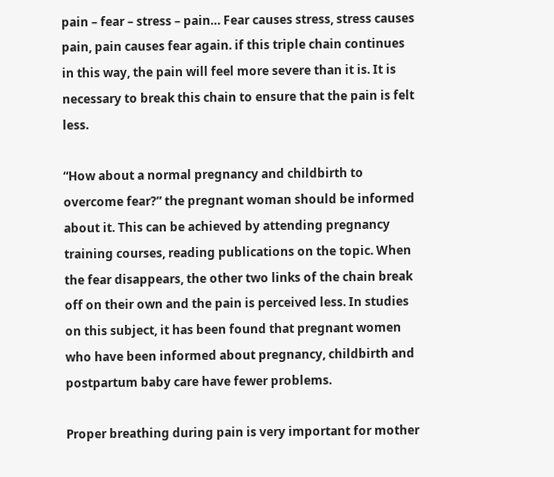pain – fear – stress – pain… Fear causes stress, stress causes pain, pain causes fear again. if this triple chain continues in this way, the pain will feel more severe than it is. It is necessary to break this chain to ensure that the pain is felt less.

“How about a normal pregnancy and childbirth to overcome fear?” the pregnant woman should be informed about it. This can be achieved by attending pregnancy training courses, reading publications on the topic. When the fear disappears, the other two links of the chain break off on their own and the pain is perceived less. In studies on this subject, it has been found that pregnant women who have been informed about pregnancy, childbirth and postpartum baby care have fewer problems.

Proper breathing during pain is very important for mother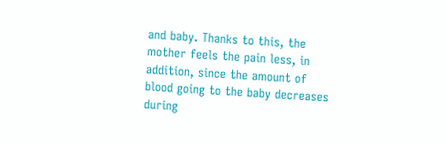and baby. Thanks to this, the mother feels the pain less, in addition, since the amount of blood going to the baby decreases during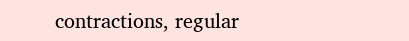contractions, regular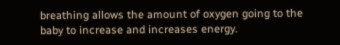breathing allows the amount of oxygen going to the baby to increase and increases energy.